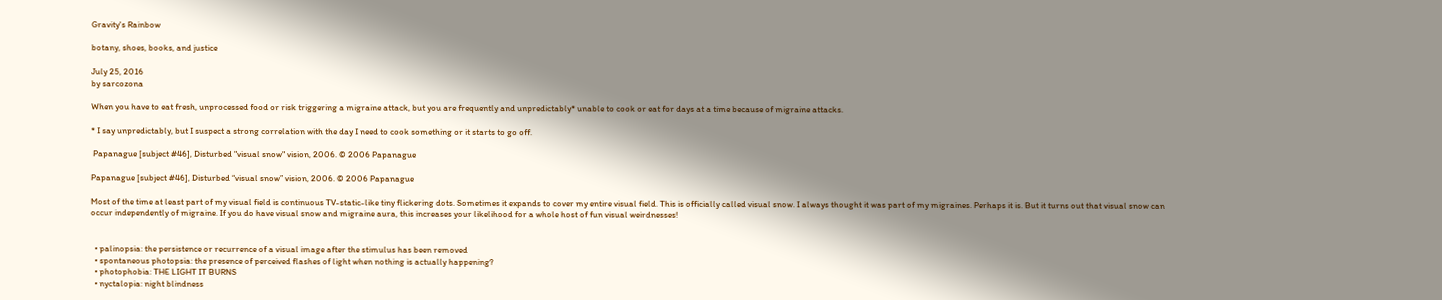Gravity's Rainbow

botany, shoes, books, and justice

July 25, 2016
by sarcozona

When you have to eat fresh, unprocessed food or risk triggering a migraine attack, but you are frequently and unpredictably* unable to cook or eat for days at a time because of migraine attacks.

* I say unpredictably, but I suspect a strong correlation with the day I need to cook something or it starts to go off.

 Papanague [subject #46], Disturbed "visual snow" vision, 2006. © 2006 Papanague

Papanague [subject #46], Disturbed “visual snow” vision, 2006. © 2006 Papanague

Most of the time at least part of my visual field is continuous TV-static-like tiny flickering dots. Sometimes it expands to cover my entire visual field. This is officially called visual snow. I always thought it was part of my migraines. Perhaps it is. But it turns out that visual snow can occur independently of migraine. If you do have visual snow and migraine aura, this increases your likelihood for a whole host of fun visual weirdnesses!


  • palinopsia: the persistence or recurrence of a visual image after the stimulus has been removed
  • spontaneous photopsia: the presence of perceived flashes of light when nothing is actually happening?
  • photophobia: THE LIGHT IT BURNS
  • nyctalopia: night blindness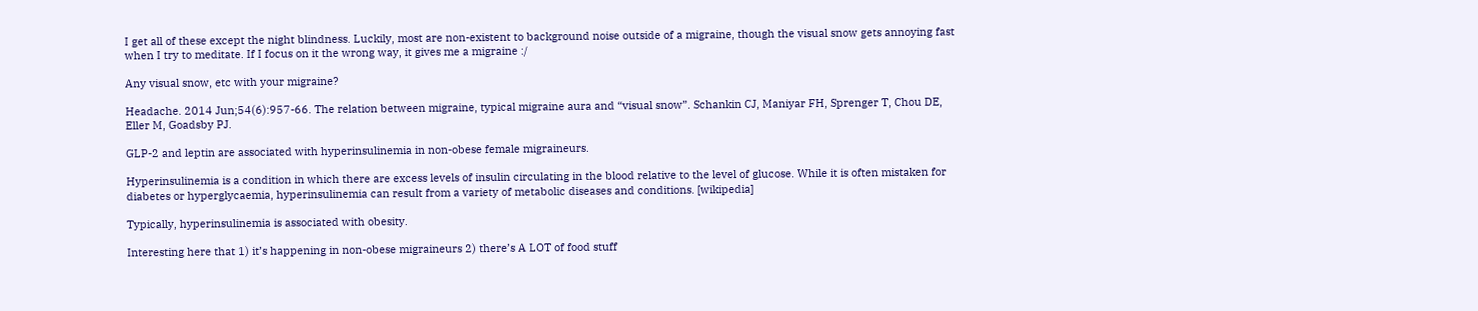I get all of these except the night blindness. Luckily, most are non-existent to background noise outside of a migraine, though the visual snow gets annoying fast when I try to meditate. If I focus on it the wrong way, it gives me a migraine :/

Any visual snow, etc with your migraine?

Headache. 2014 Jun;54(6):957-66. The relation between migraine, typical migraine aura and “visual snow”. Schankin CJ, Maniyar FH, Sprenger T, Chou DE, Eller M, Goadsby PJ.

GLP-2 and leptin are associated with hyperinsulinemia in non-obese female migraineurs.

Hyperinsulinemia is a condition in which there are excess levels of insulin circulating in the blood relative to the level of glucose. While it is often mistaken for diabetes or hyperglycaemia, hyperinsulinemia can result from a variety of metabolic diseases and conditions. [wikipedia]

Typically, hyperinsulinemia is associated with obesity.

Interesting here that 1) it’s happening in non-obese migraineurs 2) there’s A LOT of food stuff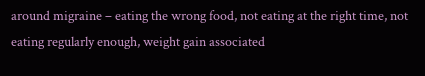around migraine – eating the wrong food, not eating at the right time, not eating regularly enough, weight gain associated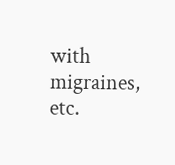with migraines, etc.